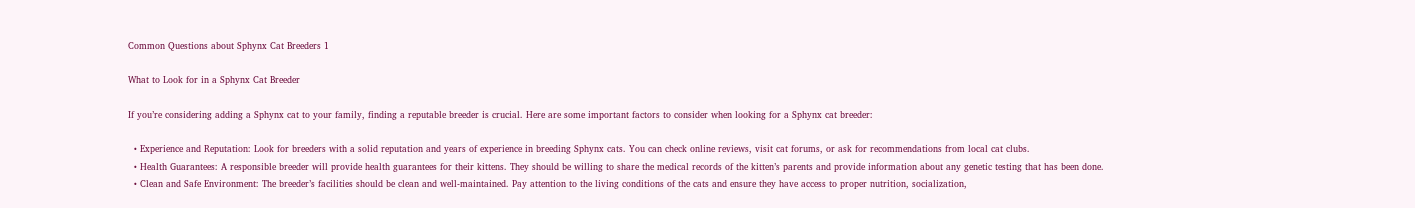Common Questions about Sphynx Cat Breeders 1

What to Look for in a Sphynx Cat Breeder

If you’re considering adding a Sphynx cat to your family, finding a reputable breeder is crucial. Here are some important factors to consider when looking for a Sphynx cat breeder:

  • Experience and Reputation: Look for breeders with a solid reputation and years of experience in breeding Sphynx cats. You can check online reviews, visit cat forums, or ask for recommendations from local cat clubs.
  • Health Guarantees: A responsible breeder will provide health guarantees for their kittens. They should be willing to share the medical records of the kitten’s parents and provide information about any genetic testing that has been done.
  • Clean and Safe Environment: The breeder’s facilities should be clean and well-maintained. Pay attention to the living conditions of the cats and ensure they have access to proper nutrition, socialization,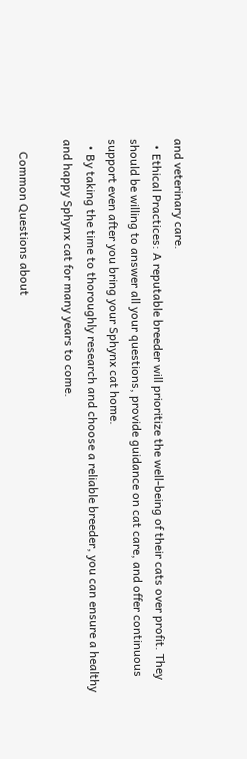and veterinary care.
  • Ethical Practices: A reputable breeder will prioritize the well-being of their cats over profit. They should be willing to answer all your questions, provide guidance on cat care, and offer continuous support even after you bring your Sphynx cat home.
  • By taking the time to thoroughly research and choose a reliable breeder, you can ensure a healthy and happy Sphynx cat for many years to come.

    Common Questions about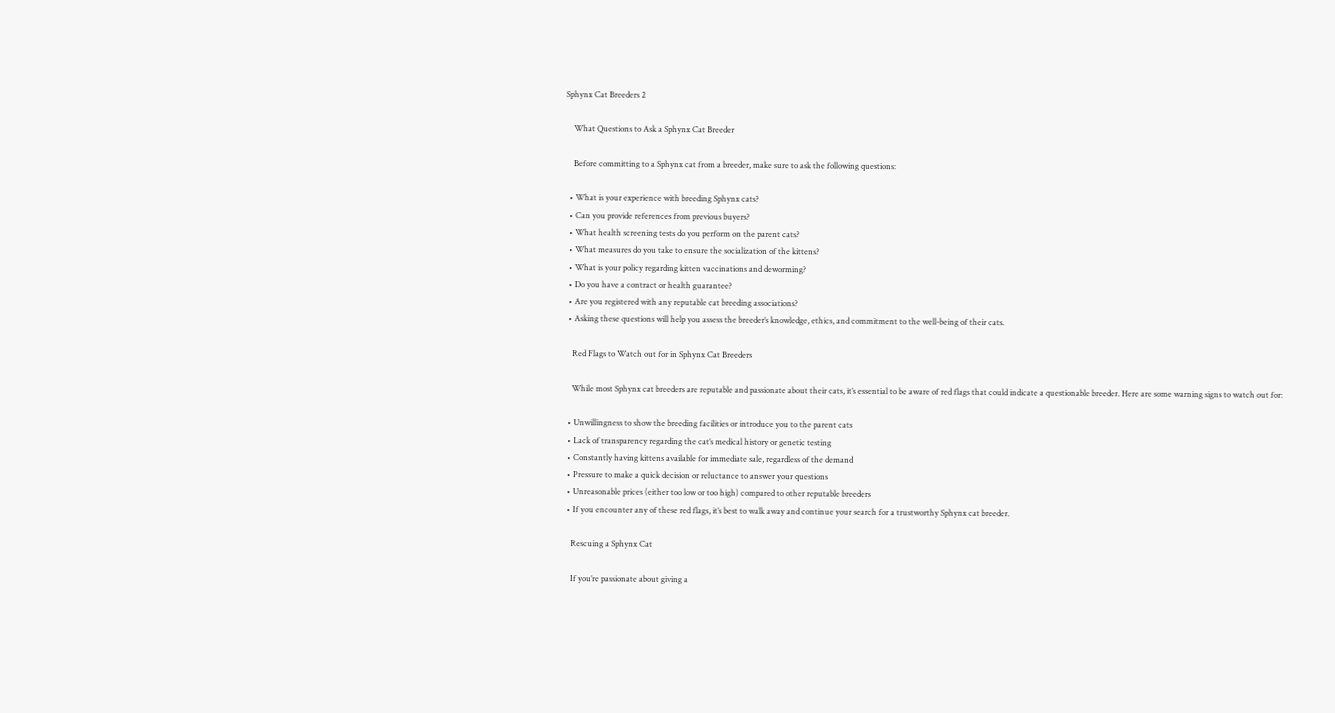Sphynx Cat Breeders 2

    What Questions to Ask a Sphynx Cat Breeder

    Before committing to a Sphynx cat from a breeder, make sure to ask the following questions:

  • What is your experience with breeding Sphynx cats?
  • Can you provide references from previous buyers?
  • What health screening tests do you perform on the parent cats?
  • What measures do you take to ensure the socialization of the kittens?
  • What is your policy regarding kitten vaccinations and deworming?
  • Do you have a contract or health guarantee?
  • Are you registered with any reputable cat breeding associations?
  • Asking these questions will help you assess the breeder’s knowledge, ethics, and commitment to the well-being of their cats.

    Red Flags to Watch out for in Sphynx Cat Breeders

    While most Sphynx cat breeders are reputable and passionate about their cats, it’s essential to be aware of red flags that could indicate a questionable breeder. Here are some warning signs to watch out for:

  • Unwillingness to show the breeding facilities or introduce you to the parent cats
  • Lack of transparency regarding the cat’s medical history or genetic testing
  • Constantly having kittens available for immediate sale, regardless of the demand
  • Pressure to make a quick decision or reluctance to answer your questions
  • Unreasonable prices (either too low or too high) compared to other reputable breeders
  • If you encounter any of these red flags, it’s best to walk away and continue your search for a trustworthy Sphynx cat breeder.

    Rescuing a Sphynx Cat

    If you’re passionate about giving a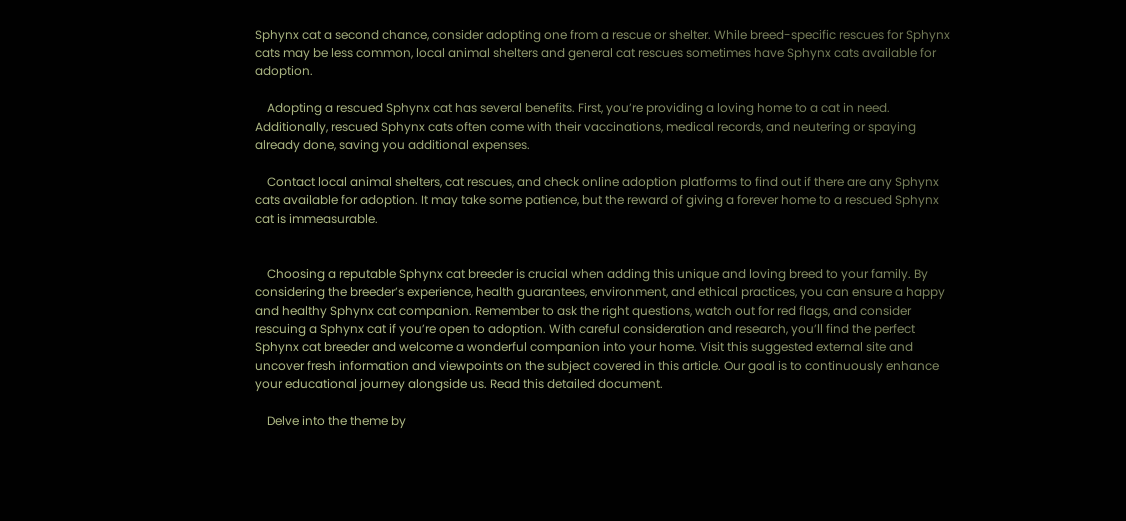Sphynx cat a second chance, consider adopting one from a rescue or shelter. While breed-specific rescues for Sphynx cats may be less common, local animal shelters and general cat rescues sometimes have Sphynx cats available for adoption.

    Adopting a rescued Sphynx cat has several benefits. First, you’re providing a loving home to a cat in need. Additionally, rescued Sphynx cats often come with their vaccinations, medical records, and neutering or spaying already done, saving you additional expenses.

    Contact local animal shelters, cat rescues, and check online adoption platforms to find out if there are any Sphynx cats available for adoption. It may take some patience, but the reward of giving a forever home to a rescued Sphynx cat is immeasurable.


    Choosing a reputable Sphynx cat breeder is crucial when adding this unique and loving breed to your family. By considering the breeder’s experience, health guarantees, environment, and ethical practices, you can ensure a happy and healthy Sphynx cat companion. Remember to ask the right questions, watch out for red flags, and consider rescuing a Sphynx cat if you’re open to adoption. With careful consideration and research, you’ll find the perfect Sphynx cat breeder and welcome a wonderful companion into your home. Visit this suggested external site and uncover fresh information and viewpoints on the subject covered in this article. Our goal is to continuously enhance your educational journey alongside us. Read this detailed document.

    Delve into the theme by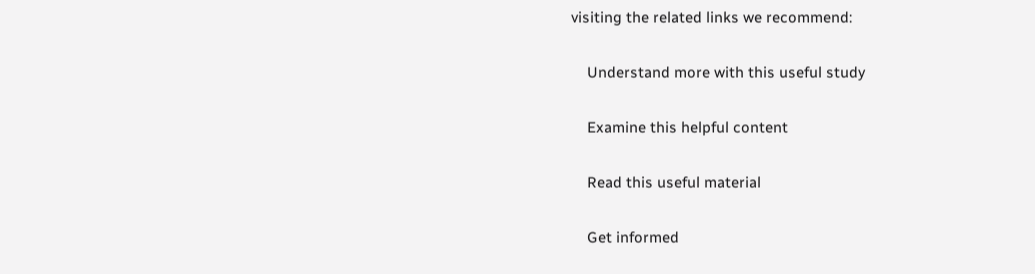visiting the related links we recommend:

    Understand more with this useful study

    Examine this helpful content

    Read this useful material

    Get informed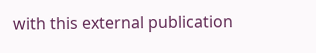with this external publication